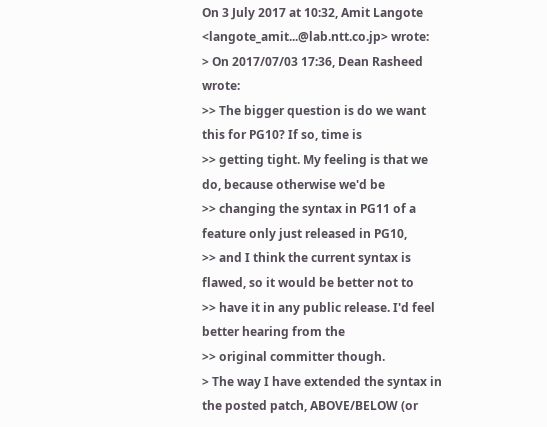On 3 July 2017 at 10:32, Amit Langote <langote_amit...@lab.ntt.co.jp> wrote:
> On 2017/07/03 17:36, Dean Rasheed wrote:
>> The bigger question is do we want this for PG10? If so, time is
>> getting tight. My feeling is that we do, because otherwise we'd be
>> changing the syntax in PG11 of a feature only just released in PG10,
>> and I think the current syntax is flawed, so it would be better not to
>> have it in any public release. I'd feel better hearing from the
>> original committer though.
> The way I have extended the syntax in the posted patch, ABOVE/BELOW (or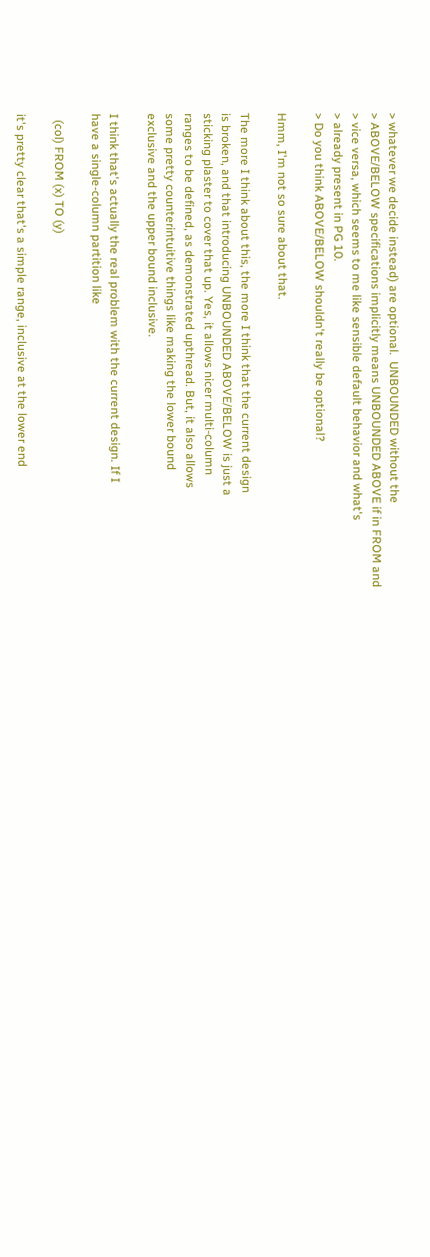> whatever we decide instead) are optional.  UNBOUNDED without the
> ABOVE/BELOW specifications implicitly means UNBOUNDED ABOVE if in FROM and
> vice versa, which seems to me like sensible default behavior and what's
> already present in PG 10.
> Do you think ABOVE/BELOW shouldn't really be optional?

Hmm, I'm not so sure about that.

The more I think about this, the more I think that the current design
is broken, and that introducing UNBOUNDED ABOVE/BELOW is just a
sticking plaster to cover that up. Yes, it allows nicer multi-column
ranges to be defined, as demonstrated upthread. But, it also allows
some pretty counterintuitive things like making the lower bound
exclusive and the upper bound inclusive.

I think that's actually the real problem with the current design. If I
have a single-column partition like

  (col) FROM (x) TO (y)

it's pretty clear that's a simple range, inclusive at the lower end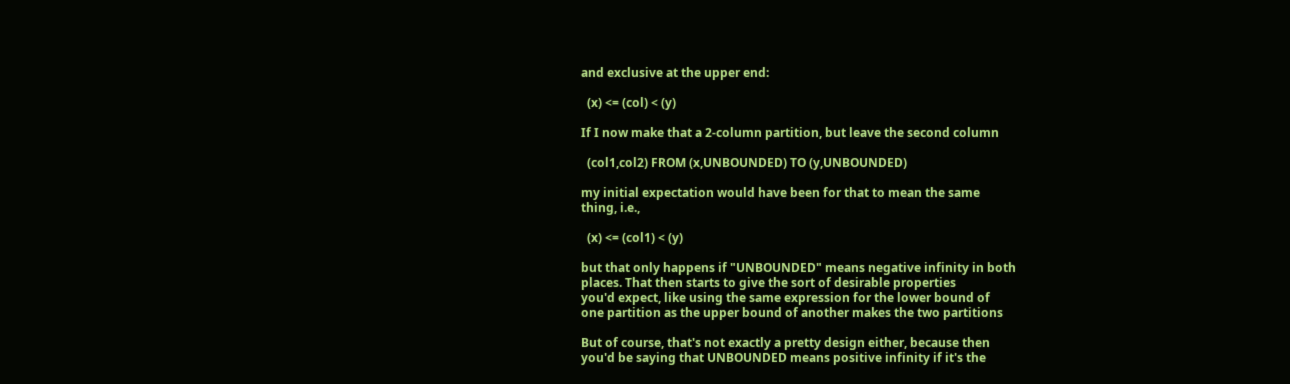and exclusive at the upper end:

  (x) <= (col) < (y)

If I now make that a 2-column partition, but leave the second column

  (col1,col2) FROM (x,UNBOUNDED) TO (y,UNBOUNDED)

my initial expectation would have been for that to mean the same
thing, i.e.,

  (x) <= (col1) < (y)

but that only happens if "UNBOUNDED" means negative infinity in both
places. That then starts to give the sort of desirable properties
you'd expect, like using the same expression for the lower bound of
one partition as the upper bound of another makes the two partitions

But of course, that's not exactly a pretty design either, because then
you'd be saying that UNBOUNDED means positive infinity if it's the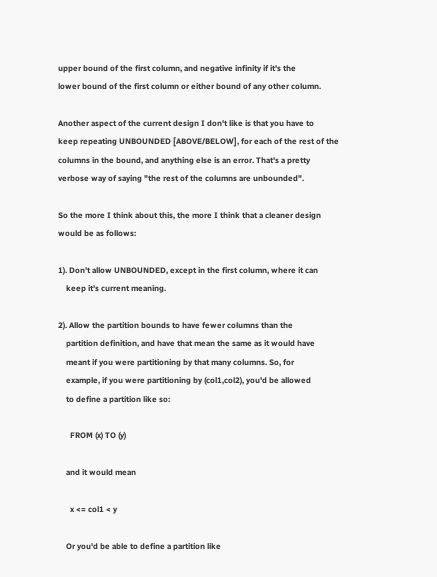upper bound of the first column, and negative infinity if it's the
lower bound of the first column or either bound of any other column.

Another aspect of the current design I don't like is that you have to
keep repeating UNBOUNDED [ABOVE/BELOW], for each of the rest of the
columns in the bound, and anything else is an error. That's a pretty
verbose way of saying "the rest of the columns are unbounded".

So the more I think about this, the more I think that a cleaner design
would be as follows:

1). Don't allow UNBOUNDED, except in the first column, where it can
    keep it's current meaning.

2). Allow the partition bounds to have fewer columns than the
    partition definition, and have that mean the same as it would have
    meant if you were partitioning by that many columns. So, for
    example, if you were partitioning by (col1,col2), you'd be allowed
    to define a partition like so:

      FROM (x) TO (y)

    and it would mean

      x <= col1 < y

    Or you'd be able to define a partition like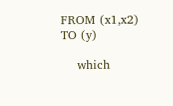FROM (x1,x2) TO (y)

    which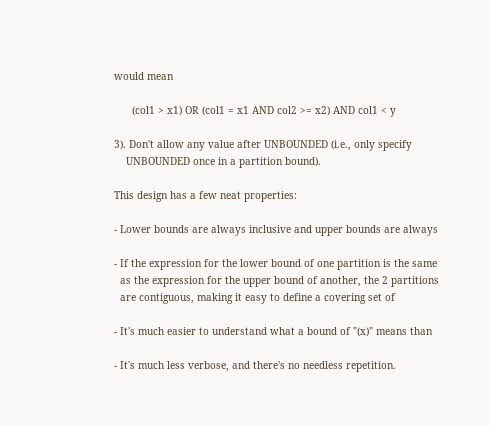would mean

      (col1 > x1) OR (col1 = x1 AND col2 >= x2) AND col1 < y

3). Don't allow any value after UNBOUNDED (i.e., only specify
    UNBOUNDED once in a partition bound).

This design has a few neat properties:

- Lower bounds are always inclusive and upper bounds are always

- If the expression for the lower bound of one partition is the same
  as the expression for the upper bound of another, the 2 partitions
  are contiguous, making it easy to define a covering set of

- It's much easier to understand what a bound of "(x)" means than

- It's much less verbose, and there's no needless repetition.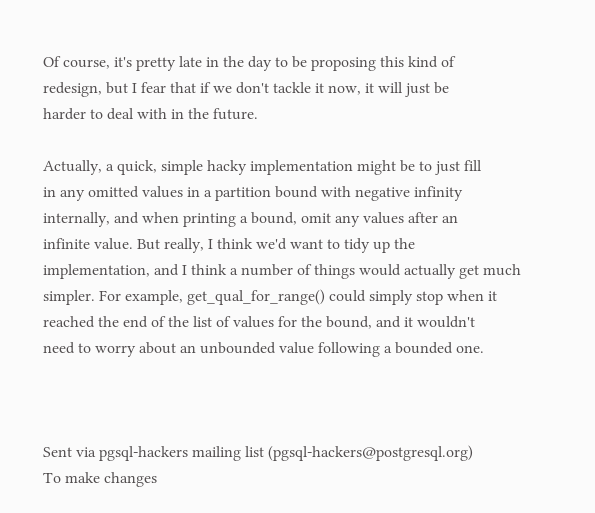Of course, it's pretty late in the day to be proposing this kind of
redesign, but I fear that if we don't tackle it now, it will just be
harder to deal with in the future.

Actually, a quick, simple hacky implementation might be to just fill
in any omitted values in a partition bound with negative infinity
internally, and when printing a bound, omit any values after an
infinite value. But really, I think we'd want to tidy up the
implementation, and I think a number of things would actually get much
simpler. For example, get_qual_for_range() could simply stop when it
reached the end of the list of values for the bound, and it wouldn't
need to worry about an unbounded value following a bounded one.



Sent via pgsql-hackers mailing list (pgsql-hackers@postgresql.org)
To make changes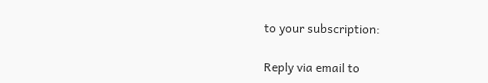to your subscription:

Reply via email to